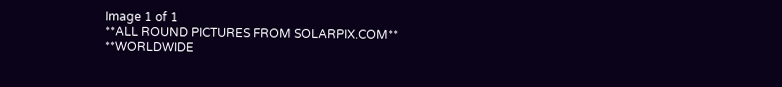Image 1 of 1
**ALL ROUND PICTURES FROM SOLARPIX.COM**                                             **WORLDWIDE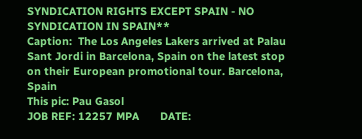SYNDICATION RIGHTS EXCEPT SPAIN - NO SYNDICATION IN SPAIN**                                                                                  Caption:  The Los Angeles Lakers arrived at Palau Sant Jordi in Barcelona, Spain on the latest stop on their European promotional tour. Barcelona, Spain                                                                             This pic: Pau Gasol                                                                                             JOB REF: 12257 MPA       DATE: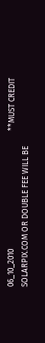06_10_2010                                                           **MUST CREDIT SOLARPIX.COM OR DOUBLE FEE WILL BE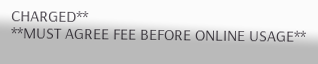CHARGED**                                                                      **MUST AGREE FEE BEFORE ONLINE USAGE**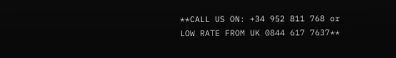**CALL US ON: +34 952 811 768 or LOW RATE FROM UK 0844 617 7637**